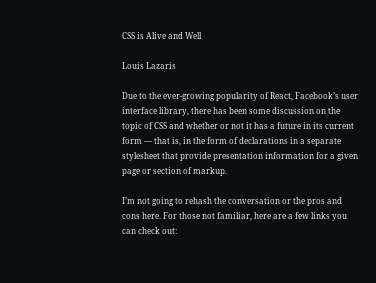CSS is Alive and Well

Louis Lazaris

Due to the ever-growing popularity of React, Facebook’s user interface library, there has been some discussion on the topic of CSS and whether or not it has a future in its current form — that is, in the form of declarations in a separate stylesheet that provide presentation information for a given page or section of markup.

I’m not going to rehash the conversation or the pros and cons here. For those not familiar, here are a few links you can check out: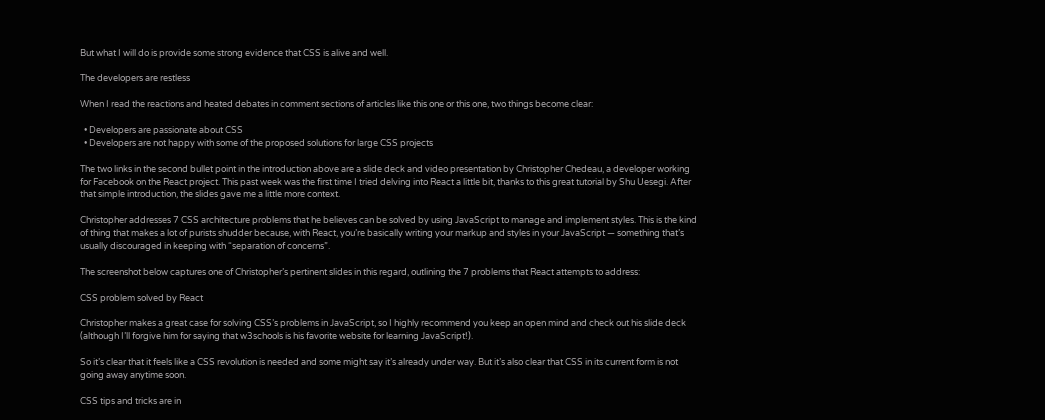But what I will do is provide some strong evidence that CSS is alive and well.

The developers are restless

When I read the reactions and heated debates in comment sections of articles like this one or this one, two things become clear:

  • Developers are passionate about CSS
  • Developers are not happy with some of the proposed solutions for large CSS projects

The two links in the second bullet point in the introduction above are a slide deck and video presentation by Christopher Chedeau, a developer working for Facebook on the React project. This past week was the first time I tried delving into React a little bit, thanks to this great tutorial by Shu Uesegi. After that simple introduction, the slides gave me a little more context.

Christopher addresses 7 CSS architecture problems that he believes can be solved by using JavaScript to manage and implement styles. This is the kind of thing that makes a lot of purists shudder because, with React, you’re basically writing your markup and styles in your JavaScript — something that’s usually discouraged in keeping with “separation of concerns”.

The screenshot below captures one of Christopher’s pertinent slides in this regard, outlining the 7 problems that React attempts to address:

CSS problem solved by React

Christopher makes a great case for solving CSS’s problems in JavaScript, so I highly recommend you keep an open mind and check out his slide deck (although I’ll forgive him for saying that w3schools is his favorite website for learning JavaScript!).

So it’s clear that it feels like a CSS revolution is needed and some might say it’s already under way. But it’s also clear that CSS in its current form is not going away anytime soon.

CSS tips and tricks are in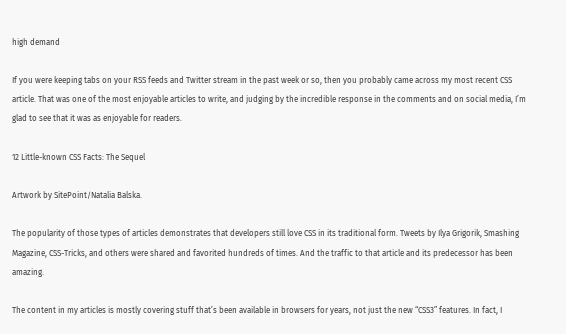high demand

If you were keeping tabs on your RSS feeds and Twitter stream in the past week or so, then you probably came across my most recent CSS article. That was one of the most enjoyable articles to write, and judging by the incredible response in the comments and on social media, I’m glad to see that it was as enjoyable for readers.

12 Little-known CSS Facts: The Sequel

Artwork by SitePoint/Natalia Balska.

The popularity of those types of articles demonstrates that developers still love CSS in its traditional form. Tweets by Ilya Grigorik, Smashing Magazine, CSS-Tricks, and others were shared and favorited hundreds of times. And the traffic to that article and its predecessor has been amazing.

The content in my articles is mostly covering stuff that’s been available in browsers for years, not just the new “CSS3” features. In fact, I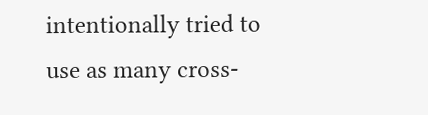intentionally tried to use as many cross-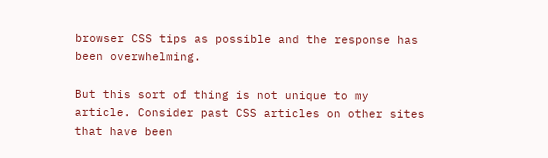browser CSS tips as possible and the response has been overwhelming.

But this sort of thing is not unique to my article. Consider past CSS articles on other sites that have been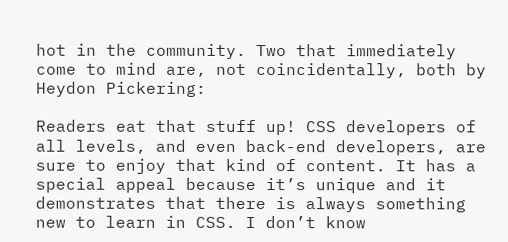hot in the community. Two that immediately come to mind are, not coincidentally, both by Heydon Pickering:

Readers eat that stuff up! CSS developers of all levels, and even back-end developers, are sure to enjoy that kind of content. It has a special appeal because it’s unique and it demonstrates that there is always something new to learn in CSS. I don’t know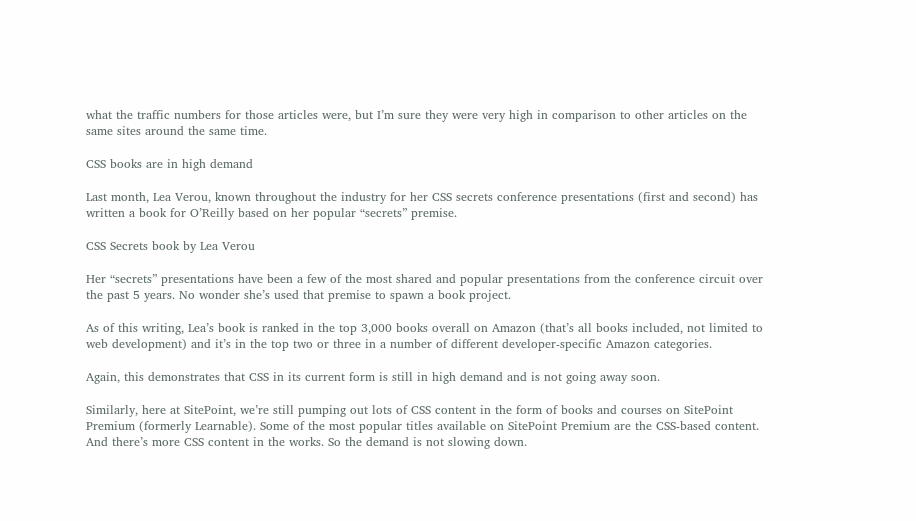what the traffic numbers for those articles were, but I’m sure they were very high in comparison to other articles on the same sites around the same time.

CSS books are in high demand

Last month, Lea Verou, known throughout the industry for her CSS secrets conference presentations (first and second) has written a book for O’Reilly based on her popular “secrets” premise.

CSS Secrets book by Lea Verou

Her “secrets” presentations have been a few of the most shared and popular presentations from the conference circuit over the past 5 years. No wonder she’s used that premise to spawn a book project.

As of this writing, Lea’s book is ranked in the top 3,000 books overall on Amazon (that’s all books included, not limited to web development) and it’s in the top two or three in a number of different developer-specific Amazon categories.

Again, this demonstrates that CSS in its current form is still in high demand and is not going away soon.

Similarly, here at SitePoint, we’re still pumping out lots of CSS content in the form of books and courses on SitePoint Premium (formerly Learnable). Some of the most popular titles available on SitePoint Premium are the CSS-based content. And there’s more CSS content in the works. So the demand is not slowing down.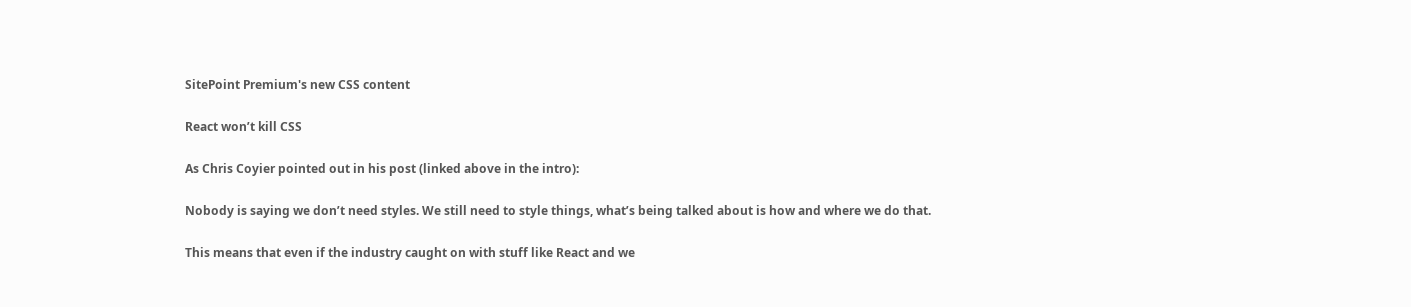SitePoint Premium's new CSS content

React won’t kill CSS

As Chris Coyier pointed out in his post (linked above in the intro):

Nobody is saying we don’t need styles. We still need to style things, what’s being talked about is how and where we do that.

This means that even if the industry caught on with stuff like React and we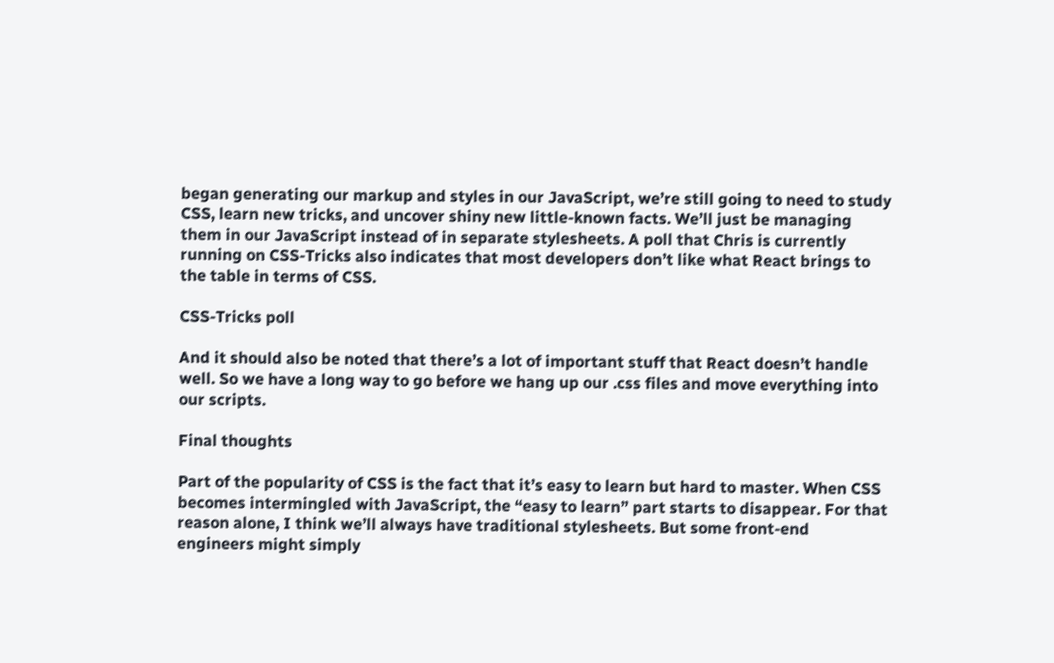began generating our markup and styles in our JavaScript, we’re still going to need to study CSS, learn new tricks, and uncover shiny new little-known facts. We’ll just be managing them in our JavaScript instead of in separate stylesheets. A poll that Chris is currently running on CSS-Tricks also indicates that most developers don’t like what React brings to the table in terms of CSS.

CSS-Tricks poll

And it should also be noted that there’s a lot of important stuff that React doesn’t handle well. So we have a long way to go before we hang up our .css files and move everything into our scripts.

Final thoughts

Part of the popularity of CSS is the fact that it’s easy to learn but hard to master. When CSS becomes intermingled with JavaScript, the “easy to learn” part starts to disappear. For that reason alone, I think we’ll always have traditional stylesheets. But some front-end engineers might simply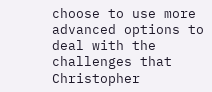choose to use more advanced options to deal with the challenges that Christopher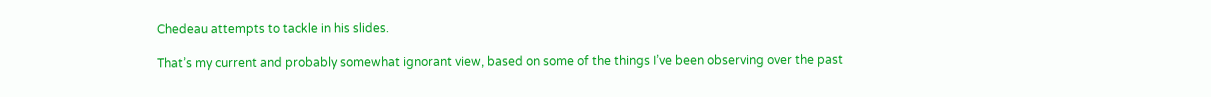Chedeau attempts to tackle in his slides.

That’s my current and probably somewhat ignorant view, based on some of the things I’ve been observing over the past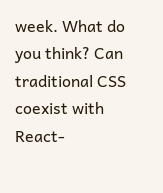week. What do you think? Can traditional CSS coexist with React-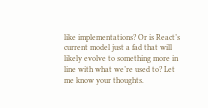like implementations? Or is React’s current model just a fad that will likely evolve to something more in line with what we’re used to? Let me know your thoughts.